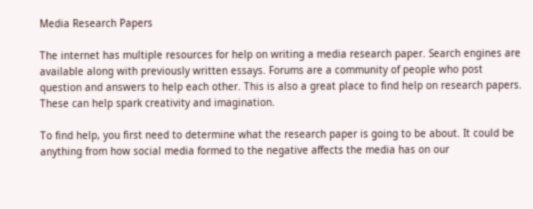Media Research Papers

The internet has multiple resources for help on writing a media research paper. Search engines are available along with previously written essays. Forums are a community of people who post question and answers to help each other. This is also a great place to find help on research papers. These can help spark creativity and imagination.

To find help, you first need to determine what the research paper is going to be about. It could be anything from how social media formed to the negative affects the media has on our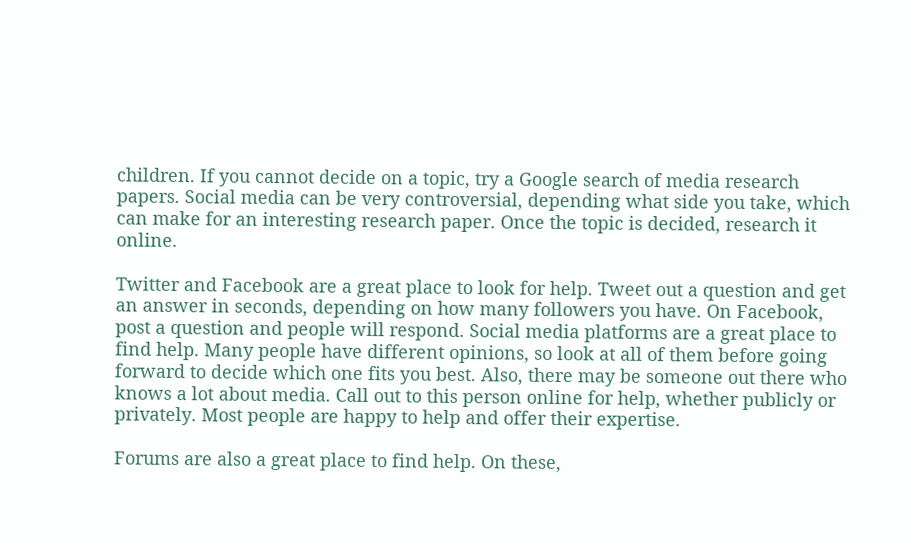children. If you cannot decide on a topic, try a Google search of media research papers. Social media can be very controversial, depending what side you take, which can make for an interesting research paper. Once the topic is decided, research it online.

Twitter and Facebook are a great place to look for help. Tweet out a question and get an answer in seconds, depending on how many followers you have. On Facebook, post a question and people will respond. Social media platforms are a great place to find help. Many people have different opinions, so look at all of them before going forward to decide which one fits you best. Also, there may be someone out there who knows a lot about media. Call out to this person online for help, whether publicly or privately. Most people are happy to help and offer their expertise.

Forums are also a great place to find help. On these,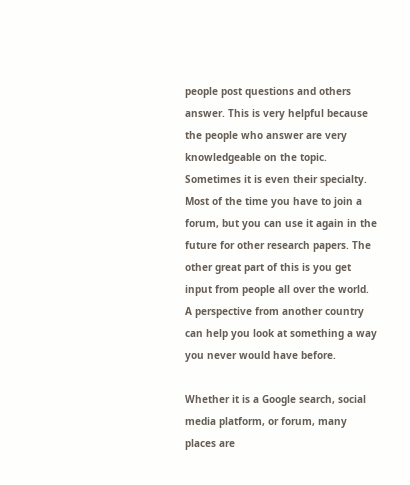people post questions and others answer. This is very helpful because the people who answer are very knowledgeable on the topic. Sometimes it is even their specialty. Most of the time you have to join a forum, but you can use it again in the future for other research papers. The other great part of this is you get input from people all over the world. A perspective from another country can help you look at something a way you never would have before.

Whether it is a Google search, social media platform, or forum, many places are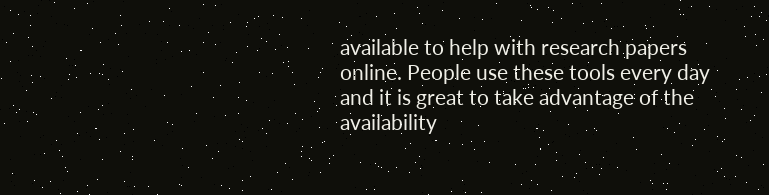available to help with research papers online. People use these tools every day and it is great to take advantage of the availability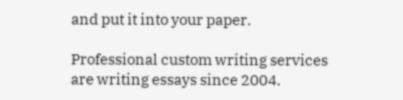and put it into your paper.

Professional custom writing services are writing essays since 2004.